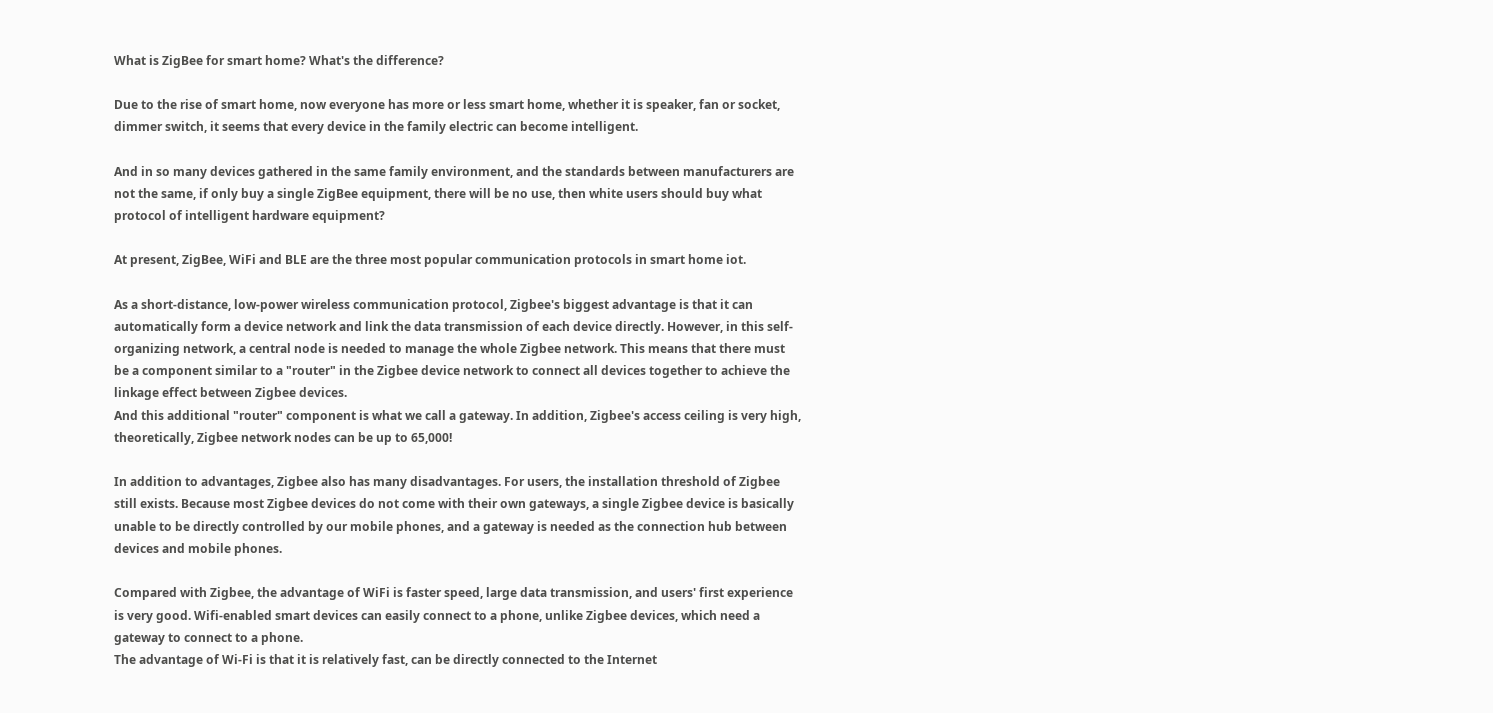What is ZigBee for smart home? What's the difference?

Due to the rise of smart home, now everyone has more or less smart home, whether it is speaker, fan or socket, dimmer switch, it seems that every device in the family electric can become intelligent.

And in so many devices gathered in the same family environment, and the standards between manufacturers are not the same, if only buy a single ZigBee equipment, there will be no use, then white users should buy what protocol of intelligent hardware equipment?

At present, ZigBee, WiFi and BLE are the three most popular communication protocols in smart home iot.

As a short-distance, low-power wireless communication protocol, Zigbee's biggest advantage is that it can automatically form a device network and link the data transmission of each device directly. However, in this self-organizing network, a central node is needed to manage the whole Zigbee network. This means that there must be a component similar to a "router" in the Zigbee device network to connect all devices together to achieve the linkage effect between Zigbee devices.
And this additional "router" component is what we call a gateway. In addition, Zigbee's access ceiling is very high, theoretically, Zigbee network nodes can be up to 65,000!

In addition to advantages, Zigbee also has many disadvantages. For users, the installation threshold of Zigbee still exists. Because most Zigbee devices do not come with their own gateways, a single Zigbee device is basically unable to be directly controlled by our mobile phones, and a gateway is needed as the connection hub between devices and mobile phones.

Compared with Zigbee, the advantage of WiFi is faster speed, large data transmission, and users' first experience is very good. Wifi-enabled smart devices can easily connect to a phone, unlike Zigbee devices, which need a gateway to connect to a phone.
The advantage of Wi-Fi is that it is relatively fast, can be directly connected to the Internet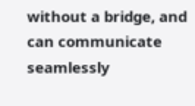without a bridge, and can communicate seamlessly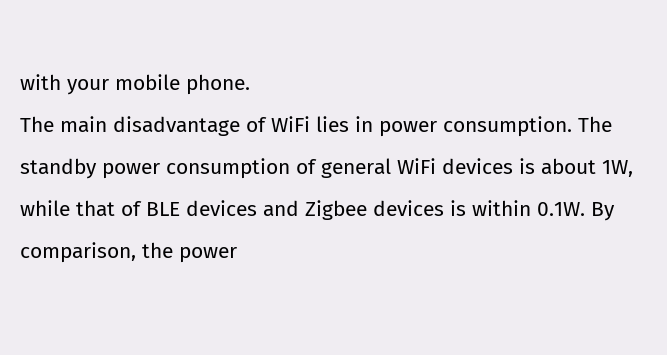with your mobile phone.
The main disadvantage of WiFi lies in power consumption. The standby power consumption of general WiFi devices is about 1W, while that of BLE devices and Zigbee devices is within 0.1W. By comparison, the power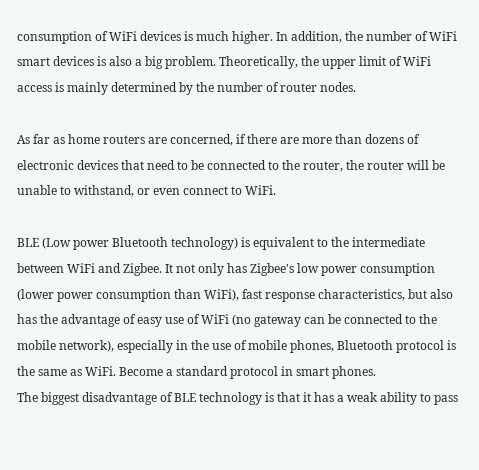consumption of WiFi devices is much higher. In addition, the number of WiFi smart devices is also a big problem. Theoretically, the upper limit of WiFi access is mainly determined by the number of router nodes.

As far as home routers are concerned, if there are more than dozens of electronic devices that need to be connected to the router, the router will be unable to withstand, or even connect to WiFi.

BLE (Low power Bluetooth technology) is equivalent to the intermediate between WiFi and Zigbee. It not only has Zigbee's low power consumption (lower power consumption than WiFi), fast response characteristics, but also has the advantage of easy use of WiFi (no gateway can be connected to the mobile network), especially in the use of mobile phones, Bluetooth protocol is the same as WiFi. Become a standard protocol in smart phones.
The biggest disadvantage of BLE technology is that it has a weak ability to pass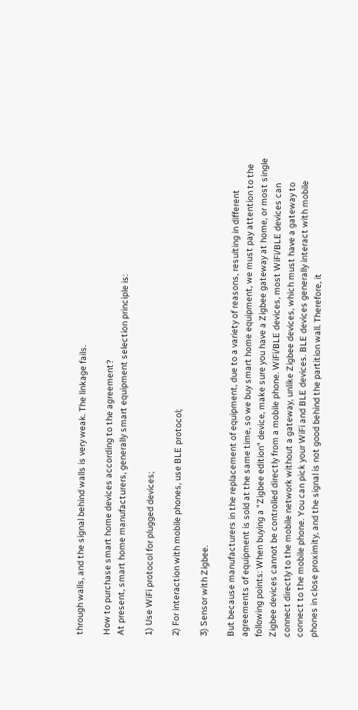through walls, and the signal behind walls is very weak. The linkage fails.

How to purchase smart home devices according to the agreement?
At present, smart home manufacturers, generally smart equipment selection principle is:

1) Use WiFi protocol for plugged devices;

2) For interaction with mobile phones, use BLE protocol;

3) Sensor with Zigbee.

But because manufacturers in the replacement of equipment, due to a variety of reasons, resulting in different agreements of equipment is sold at the same time, so we buy smart home equipment, we must pay attention to the following points: When buying a "Zigbee edition" device, make sure you have a Zigbee gateway at home, or most single Zigbee devices cannot be controlled directly from a mobile phone. WiFi/BLE devices, most WiFi/BLE devices can connect directly to the mobile network without a gateway, unlike Zigbee devices, which must have a gateway to connect to the mobile phone. You can pick your WiFi and BLE devices. BLE devices generally interact with mobile phones in close proximity, and the signal is not good behind the partition wall. Therefore, it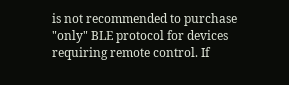is not recommended to purchase "only" BLE protocol for devices requiring remote control. If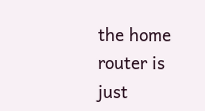the home router is just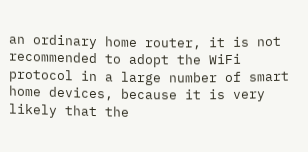an ordinary home router, it is not recommended to adopt the WiFi protocol in a large number of smart home devices, because it is very likely that the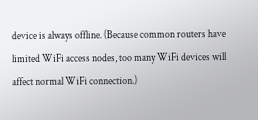device is always offline. (Because common routers have limited WiFi access nodes, too many WiFi devices will affect normal WiFi connection.)